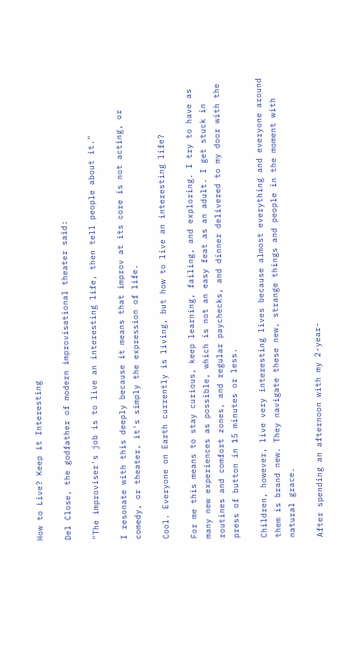How to Live? Keep it Interesting

Del Close, the godfather of modern improvisational theater said:

"The improviser's job is to live an interesting life, then tell people about it."

I resonate with this deeply because it means that improv at its core is not acting, or comedy, or theater, it's simply the expression of life.

Cool. Everyone on Earth currently is living, but how to live an interesting life?

For me this means to stay curious, keep learning, failing, and exploring. I try to have as many new experiences as possible, which is not an easy feat as an adult. I get stuck in routines and comfort zones, and regular paychecks, and dinner delivered to my door with the press of button in 15 minutes or less.

Children, however, live very interesting lives because almost everything and everyone around them is brand new. They navigate these new, strange things and people in the moment with natural grace.

After spending an afternoon with my 2-year-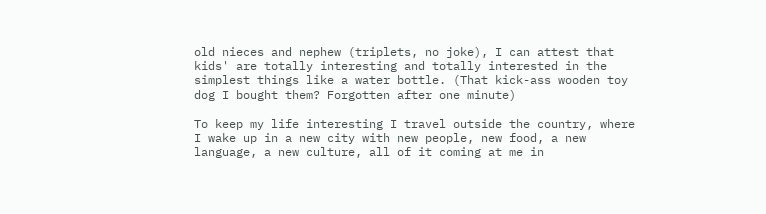old nieces and nephew (triplets, no joke), I can attest that kids' are totally interesting and totally interested in the simplest things like a water bottle. (That kick-ass wooden toy dog I bought them? Forgotten after one minute)

To keep my life interesting I travel outside the country, where I wake up in a new city with new people, new food, a new language, a new culture, all of it coming at me in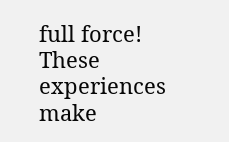full force! These experiences make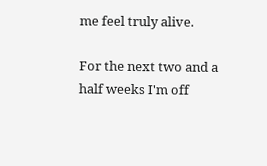me feel truly alive.

For the next two and a half weeks I'm off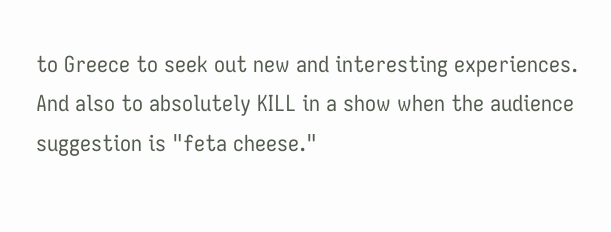to Greece to seek out new and interesting experiences. And also to absolutely KILL in a show when the audience suggestion is "feta cheese."